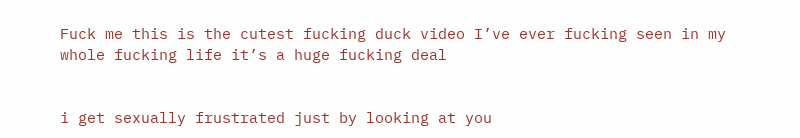Fuck me this is the cutest fucking duck video I’ve ever fucking seen in my whole fucking life it’s a huge fucking deal


i get sexually frustrated just by looking at you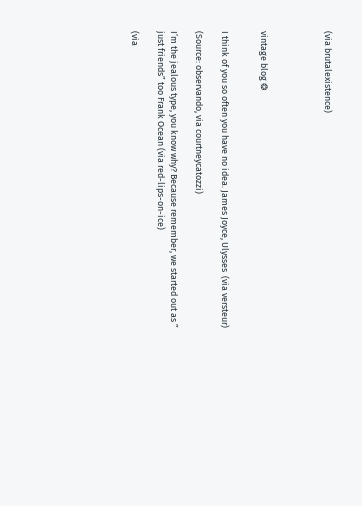(via brutalexistence)




vintage blog ❂


I think of you so often you have no idea. James Joyce, Ulysses  (via versteur)

(Source: observando, via courtneycatozzi)

I’m the jealous type, you know why? Because remember, we started out as ” just friends” too Frank Ocean (via red-lips-on-ice)

(via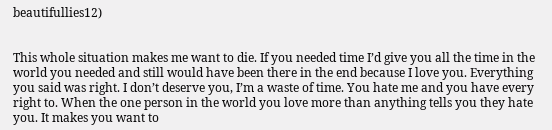beautifullies12)


This whole situation makes me want to die. If you needed time I’d give you all the time in the world you needed and still would have been there in the end because I love you. Everything you said was right. I don’t deserve you, I’m a waste of time. You hate me and you have every right to. When the one person in the world you love more than anything tells you they hate you. It makes you want to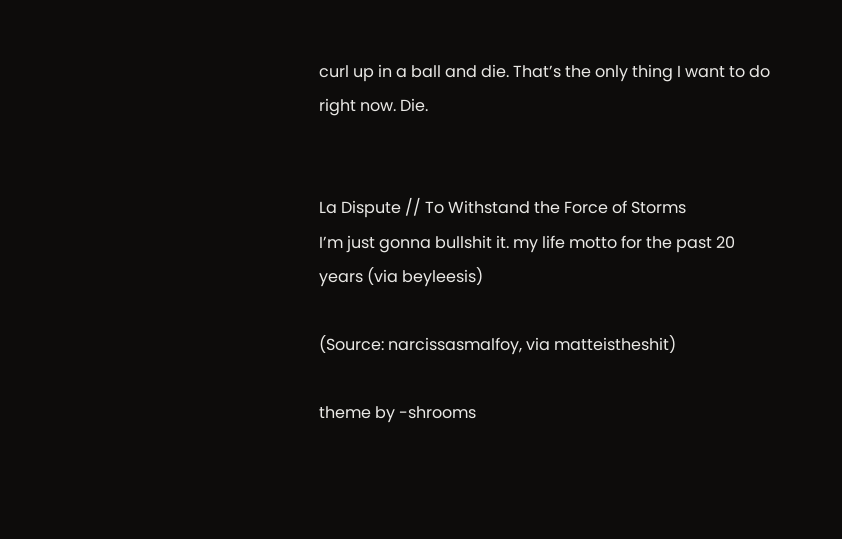curl up in a ball and die. That’s the only thing I want to do right now. Die.


La Dispute // To Withstand the Force of Storms
I’m just gonna bullshit it. my life motto for the past 20 years (via beyleesis)

(Source: narcissasmalfoy, via matteistheshit)

theme by -shrooms